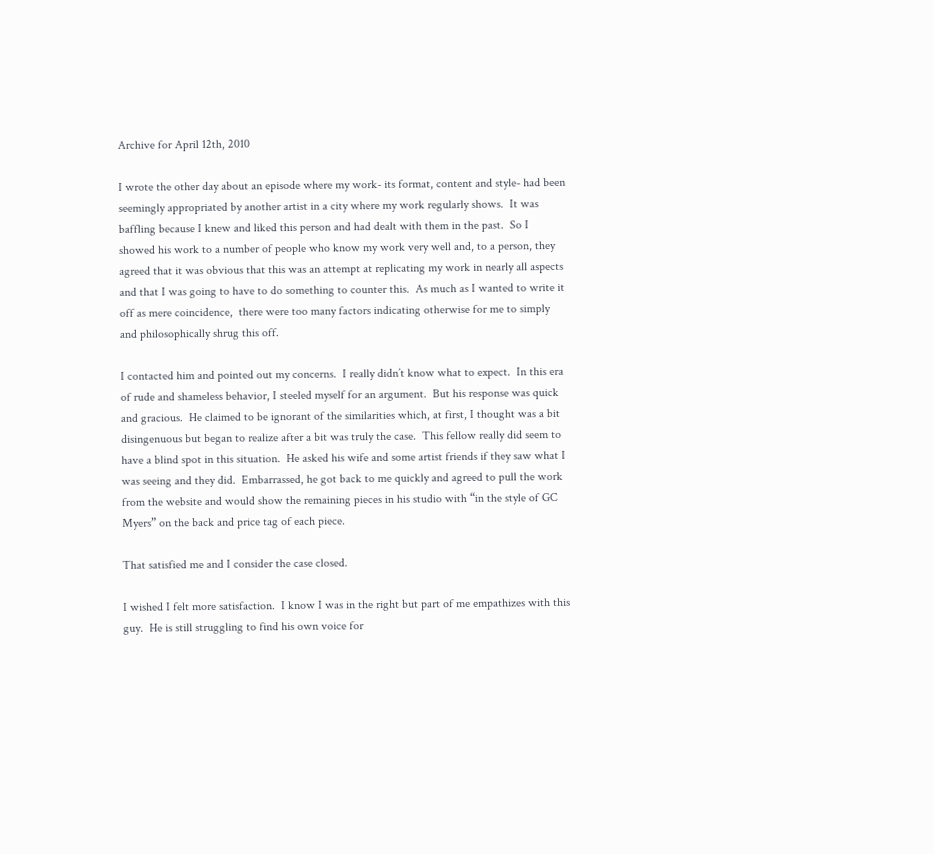Archive for April 12th, 2010

I wrote the other day about an episode where my work- its format, content and style- had been seemingly appropriated by another artist in a city where my work regularly shows.  It was baffling because I knew and liked this person and had dealt with them in the past.  So I showed his work to a number of people who know my work very well and, to a person, they agreed that it was obvious that this was an attempt at replicating my work in nearly all aspects and that I was going to have to do something to counter this.  As much as I wanted to write it off as mere coincidence,  there were too many factors indicating otherwise for me to simply and philosophically shrug this off.

I contacted him and pointed out my concerns.  I really didn’t know what to expect.  In this era of rude and shameless behavior, I steeled myself for an argument.  But his response was quick and gracious.  He claimed to be ignorant of the similarities which, at first, I thought was a bit disingenuous but began to realize after a bit was truly the case.  This fellow really did seem to have a blind spot in this situation.  He asked his wife and some artist friends if they saw what I was seeing and they did.  Embarrassed, he got back to me quickly and agreed to pull the work from the website and would show the remaining pieces in his studio with “in the style of GC Myers” on the back and price tag of each piece.

That satisfied me and I consider the case closed.

I wished I felt more satisfaction.  I know I was in the right but part of me empathizes with this guy.  He is still struggling to find his own voice for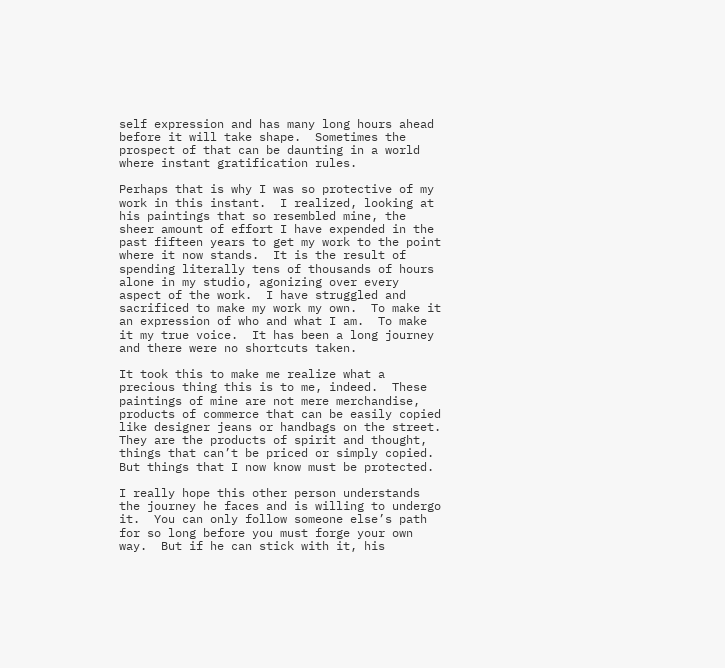self expression and has many long hours ahead before it will take shape.  Sometimes the prospect of that can be daunting in a world where instant gratification rules.

Perhaps that is why I was so protective of my work in this instant.  I realized, looking at his paintings that so resembled mine, the sheer amount of effort I have expended in the past fifteen years to get my work to the point where it now stands.  It is the result of spending literally tens of thousands of hours alone in my studio, agonizing over every aspect of the work.  I have struggled and sacrificed to make my work my own.  To make it an expression of who and what I am.  To make it my true voice.  It has been a long journey and there were no shortcuts taken.

It took this to make me realize what a precious thing this is to me, indeed.  These paintings of mine are not mere merchandise, products of commerce that can be easily copied like designer jeans or handbags on the street.  They are the products of spirit and thought, things that can’t be priced or simply copied.  But things that I now know must be protected.

I really hope this other person understands the journey he faces and is willing to undergo it.  You can only follow someone else’s path for so long before you must forge your own way.  But if he can stick with it, his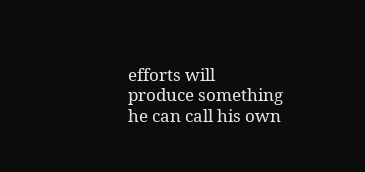efforts will produce something he can call his own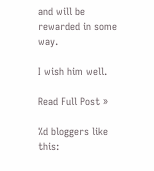and will be rewarded in some way.

I wish him well.

Read Full Post »

%d bloggers like this: